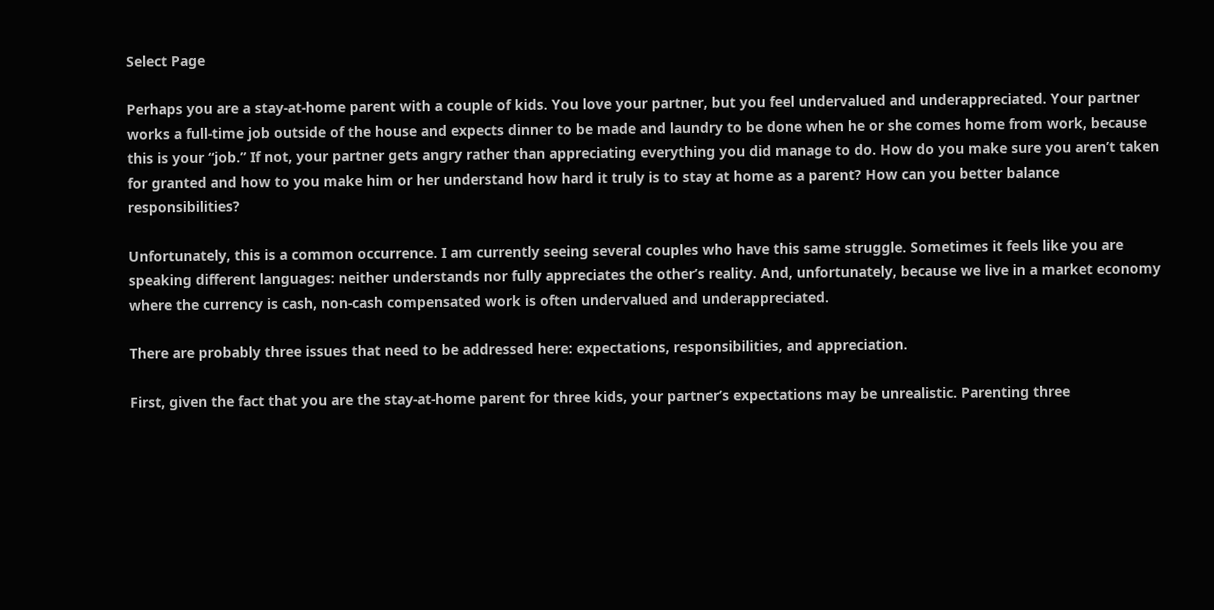Select Page

Perhaps you are a stay-at-home parent with a couple of kids. You love your partner, but you feel undervalued and underappreciated. Your partner works a full-time job outside of the house and expects dinner to be made and laundry to be done when he or she comes home from work, because this is your “job.” If not, your partner gets angry rather than appreciating everything you did manage to do. How do you make sure you aren’t taken for granted and how to you make him or her understand how hard it truly is to stay at home as a parent? How can you better balance responsibilities?

Unfortunately, this is a common occurrence. I am currently seeing several couples who have this same struggle. Sometimes it feels like you are speaking different languages: neither understands nor fully appreciates the other’s reality. And, unfortunately, because we live in a market economy where the currency is cash, non-cash compensated work is often undervalued and underappreciated.

There are probably three issues that need to be addressed here: expectations, responsibilities, and appreciation.

First, given the fact that you are the stay-at-home parent for three kids, your partner’s expectations may be unrealistic. Parenting three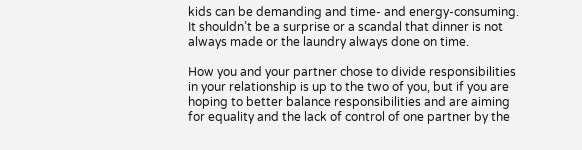kids can be demanding and time- and energy-consuming. It shouldn’t be a surprise or a scandal that dinner is not always made or the laundry always done on time.

How you and your partner chose to divide responsibilities in your relationship is up to the two of you, but if you are hoping to better balance responsibilities and are aiming for equality and the lack of control of one partner by the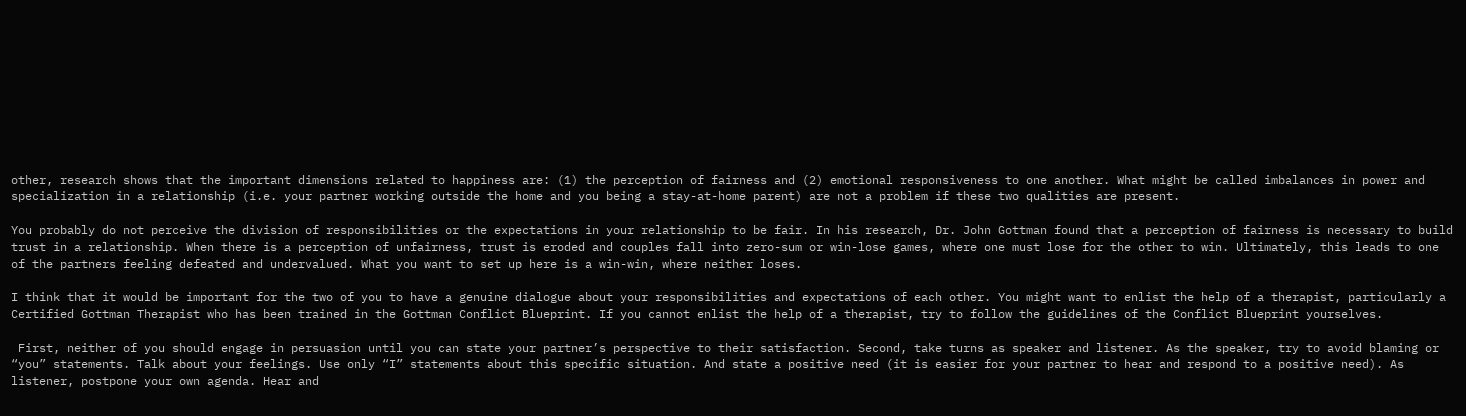other, research shows that the important dimensions related to happiness are: (1) the perception of fairness and (2) emotional responsiveness to one another. What might be called imbalances in power and specialization in a relationship (i.e. your partner working outside the home and you being a stay-at-home parent) are not a problem if these two qualities are present.

You probably do not perceive the division of responsibilities or the expectations in your relationship to be fair. In his research, Dr. John Gottman found that a perception of fairness is necessary to build trust in a relationship. When there is a perception of unfairness, trust is eroded and couples fall into zero-sum or win-lose games, where one must lose for the other to win. Ultimately, this leads to one of the partners feeling defeated and undervalued. What you want to set up here is a win-win, where neither loses.

I think that it would be important for the two of you to have a genuine dialogue about your responsibilities and expectations of each other. You might want to enlist the help of a therapist, particularly a Certified Gottman Therapist who has been trained in the Gottman Conflict Blueprint. If you cannot enlist the help of a therapist, try to follow the guidelines of the Conflict Blueprint yourselves.

 First, neither of you should engage in persuasion until you can state your partner’s perspective to their satisfaction. Second, take turns as speaker and listener. As the speaker, try to avoid blaming or “you” statements. Talk about your feelings. Use only “I” statements about this specific situation. And state a positive need (it is easier for your partner to hear and respond to a positive need). As listener, postpone your own agenda. Hear and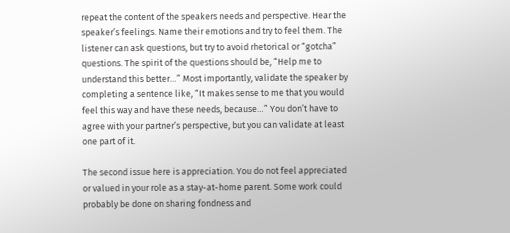repeat the content of the speakers needs and perspective. Hear the speaker’s feelings. Name their emotions and try to feel them. The listener can ask questions, but try to avoid rhetorical or “gotcha” questions. The spirit of the questions should be, “Help me to understand this better…” Most importantly, validate the speaker by completing a sentence like, “It makes sense to me that you would feel this way and have these needs, because…” You don’t have to agree with your partner’s perspective, but you can validate at least one part of it.

The second issue here is appreciation. You do not feel appreciated or valued in your role as a stay-at-home parent. Some work could probably be done on sharing fondness and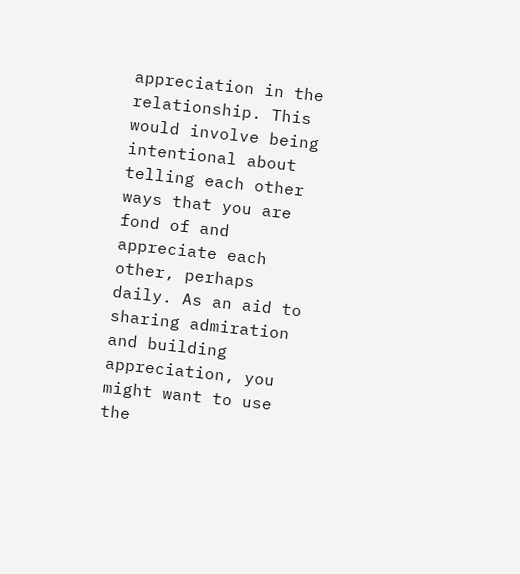appreciation in the relationship. This would involve being intentional about telling each other ways that you are fond of and appreciate each other, perhaps daily. As an aid to sharing admiration and building appreciation, you might want to use the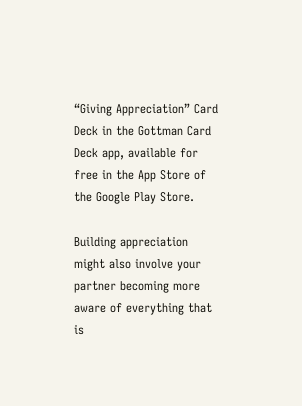“Giving Appreciation” Card Deck in the Gottman Card Deck app, available for free in the App Store of the Google Play Store.

Building appreciation might also involve your partner becoming more aware of everything that is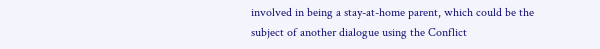involved in being a stay-at-home parent, which could be the subject of another dialogue using the Conflict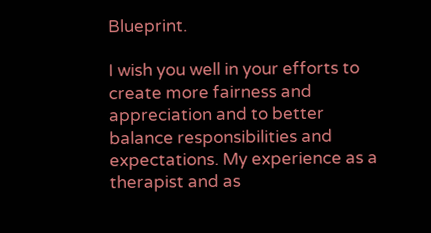Blueprint.

I wish you well in your efforts to create more fairness and appreciation and to better balance responsibilities and expectations. My experience as a therapist and as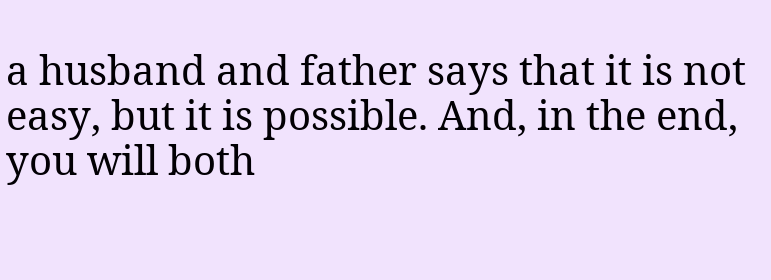a husband and father says that it is not easy, but it is possible. And, in the end, you will both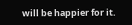will be happier for it.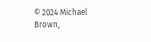© 2024 Michael Brown,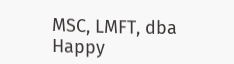MSC, LMFT, dba Happy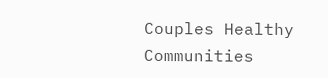Couples Healthy Communities